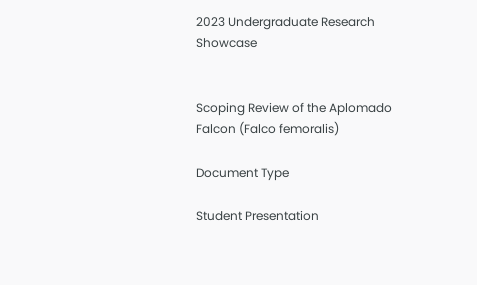2023 Undergraduate Research Showcase


Scoping Review of the Aplomado Falcon (Falco femoralis)

Document Type

Student Presentation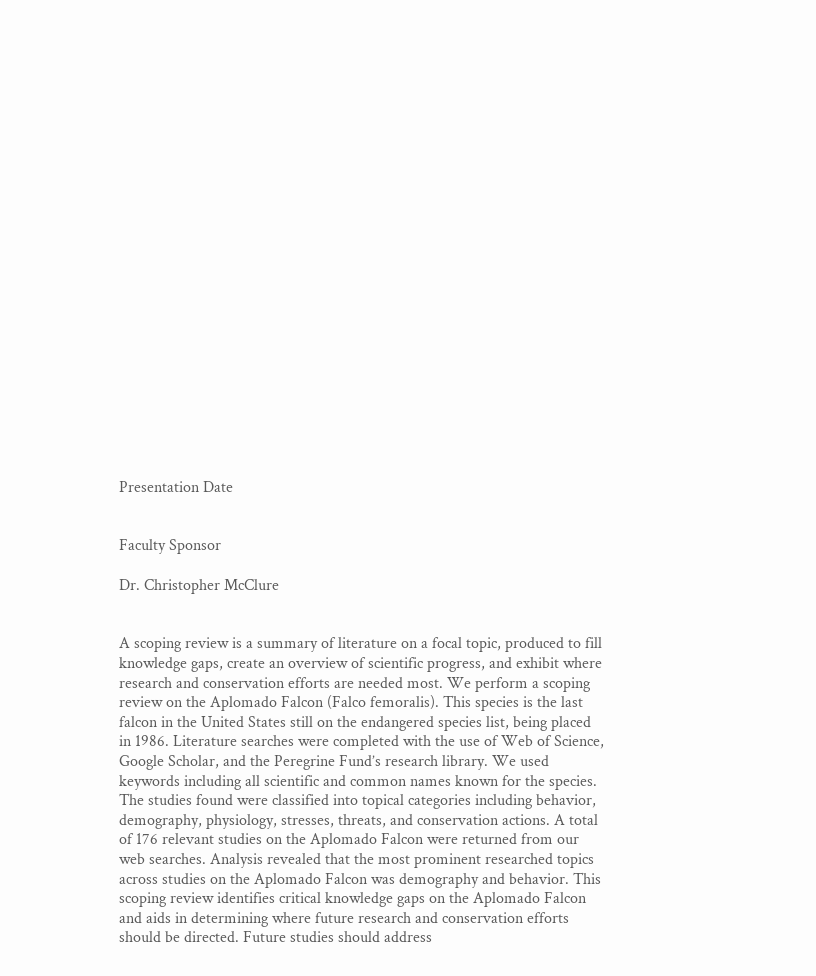Presentation Date


Faculty Sponsor

Dr. Christopher McClure


A scoping review is a summary of literature on a focal topic, produced to fill knowledge gaps, create an overview of scientific progress, and exhibit where research and conservation efforts are needed most. We perform a scoping review on the Aplomado Falcon (Falco femoralis). This species is the last falcon in the United States still on the endangered species list, being placed in 1986. Literature searches were completed with the use of Web of Science, Google Scholar, and the Peregrine Fund’s research library. We used keywords including all scientific and common names known for the species. The studies found were classified into topical categories including behavior, demography, physiology, stresses, threats, and conservation actions. A total of 176 relevant studies on the Aplomado Falcon were returned from our web searches. Analysis revealed that the most prominent researched topics across studies on the Aplomado Falcon was demography and behavior. This scoping review identifies critical knowledge gaps on the Aplomado Falcon and aids in determining where future research and conservation efforts should be directed. Future studies should address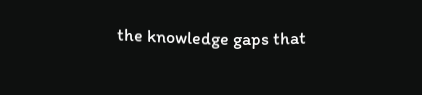the knowledge gaps that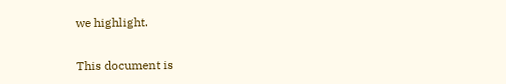we highlight.

This document is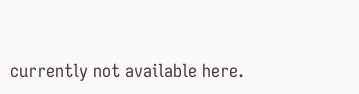currently not available here.